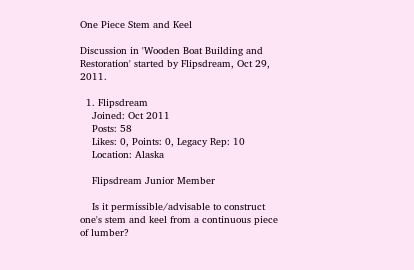One Piece Stem and Keel

Discussion in 'Wooden Boat Building and Restoration' started by Flipsdream, Oct 29, 2011.

  1. Flipsdream
    Joined: Oct 2011
    Posts: 58
    Likes: 0, Points: 0, Legacy Rep: 10
    Location: Alaska

    Flipsdream Junior Member

    Is it permissible/advisable to construct one's stem and keel from a continuous piece of lumber?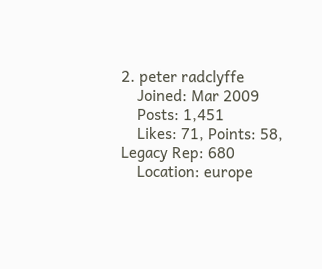2. peter radclyffe
    Joined: Mar 2009
    Posts: 1,451
    Likes: 71, Points: 58, Legacy Rep: 680
    Location: europe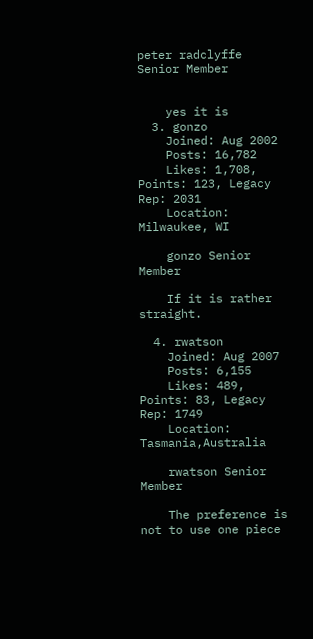peter radclyffe Senior Member


    yes it is
  3. gonzo
    Joined: Aug 2002
    Posts: 16,782
    Likes: 1,708, Points: 123, Legacy Rep: 2031
    Location: Milwaukee, WI

    gonzo Senior Member

    If it is rather straight.

  4. rwatson
    Joined: Aug 2007
    Posts: 6,155
    Likes: 489, Points: 83, Legacy Rep: 1749
    Location: Tasmania,Australia

    rwatson Senior Member

    The preference is not to use one piece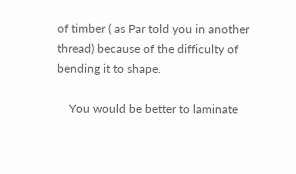of timber ( as Par told you in another thread) because of the difficulty of bending it to shape.

    You would be better to laminate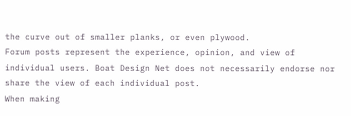the curve out of smaller planks, or even plywood.
Forum posts represent the experience, opinion, and view of individual users. Boat Design Net does not necessarily endorse nor share the view of each individual post.
When making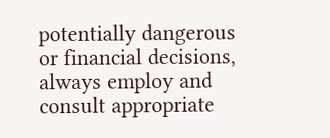potentially dangerous or financial decisions, always employ and consult appropriate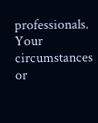professionals. Your circumstances or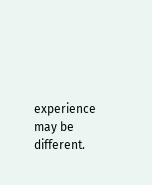experience may be different.